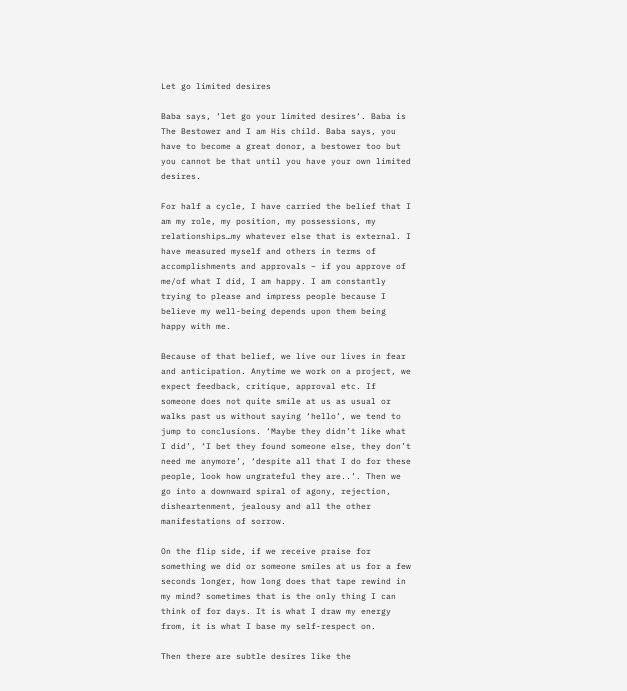Let go limited desires

Baba says, ‘let go your limited desires‘. Baba is The Bestower and I am His child. Baba says, you have to become a great donor, a bestower too but you cannot be that until you have your own limited desires.

For half a cycle, I have carried the belief that I am my role, my position, my possessions, my relationships…my whatever else that is external. I have measured myself and others in terms of accomplishments and approvals – if you approve of me/of what I did, I am happy. I am constantly trying to please and impress people because I believe my well-being depends upon them being happy with me.

Because of that belief, we live our lives in fear and anticipation. Anytime we work on a project, we expect feedback, critique, approval etc. If someone does not quite smile at us as usual or walks past us without saying ‘hello’, we tend to jump to conclusions. ‘Maybe they didn’t like what I did’, ‘I bet they found someone else, they don’t need me anymore’, ‘despite all that I do for these people, look how ungrateful they are..’. Then we go into a downward spiral of agony, rejection, disheartenment, jealousy and all the other manifestations of sorrow.

On the flip side, if we receive praise for something we did or someone smiles at us for a few seconds longer, how long does that tape rewind in my mind? sometimes that is the only thing I can think of for days. It is what I draw my energy from, it is what I base my self-respect on.

Then there are subtle desires like the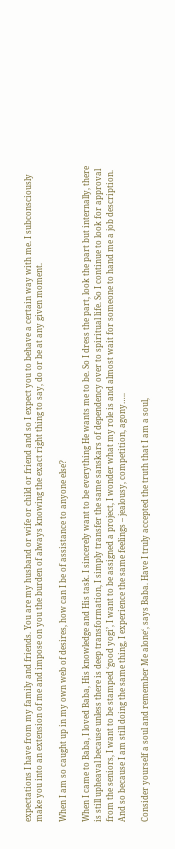expectations I have from my family and friends. You are my husband or wife or child or friend and so I expect you to behave a certain way with me. I subconsciously make you into an extension of me and impose on you the burden of always knowing the exact right thing to say, do or be at any given moment.

When I am so caught up in my own web of desires, how can I be of assistance to anyone else?

When I came to Baba, I loved Baba, His knowledge and His task. I sincerely want to be everything He wants me to be. So I dress the part, look the part but internally, there is still upheaval because unless there is deep transformation, I simply transfer the same sanskars of dependency over to spiritual life. So I continue to look for approval from the seniors, I want to be stamped ‘good yogi’, I want to be assigned a project, I wonder what my role is and almost wait for someone to hand me a job description. And so because I am still doing the same thing, I experience the same feelings – jealousy, competition, agony…..

Consider yourself a soul and remember Me alone‘, says Baba. Have I truly accepted the truth that I am a soul,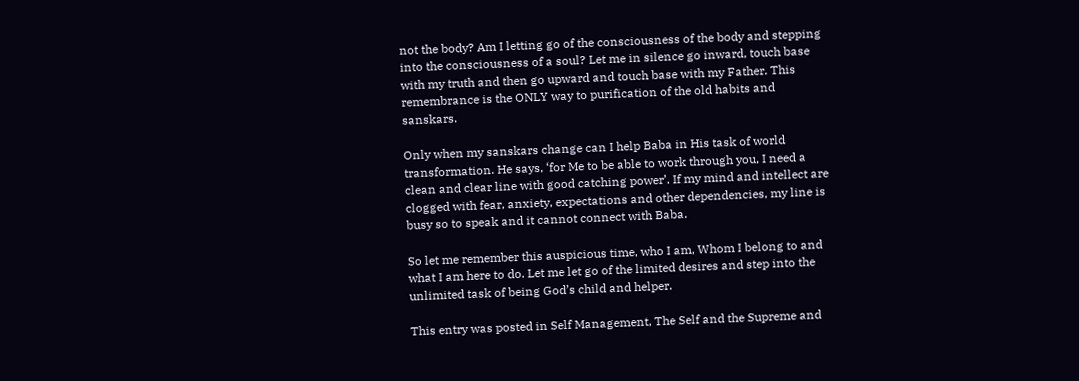not the body? Am I letting go of the consciousness of the body and stepping into the consciousness of a soul? Let me in silence go inward, touch base with my truth and then go upward and touch base with my Father. This remembrance is the ONLY way to purification of the old habits and sanskars.

Only when my sanskars change can I help Baba in His task of world transformation. He says, ‘for Me to be able to work through you, I need a clean and clear line with good catching power’. If my mind and intellect are clogged with fear, anxiety, expectations and other dependencies, my line is busy so to speak and it cannot connect with Baba.

So let me remember this auspicious time, who I am, Whom I belong to and what I am here to do. Let me let go of the limited desires and step into the unlimited task of being God’s child and helper.

This entry was posted in Self Management, The Self and the Supreme and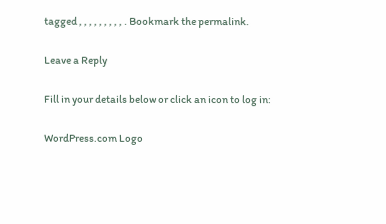tagged , , , , , , , , , . Bookmark the permalink.

Leave a Reply

Fill in your details below or click an icon to log in:

WordPress.com Logo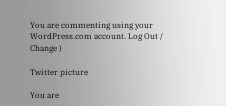You are commenting using your WordPress.com account. Log Out /  Change )

Twitter picture

You are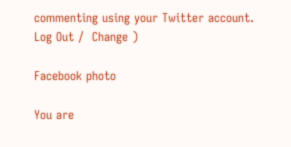commenting using your Twitter account. Log Out /  Change )

Facebook photo

You are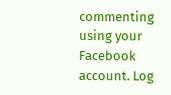commenting using your Facebook account. Log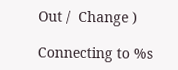Out /  Change )

Connecting to %s